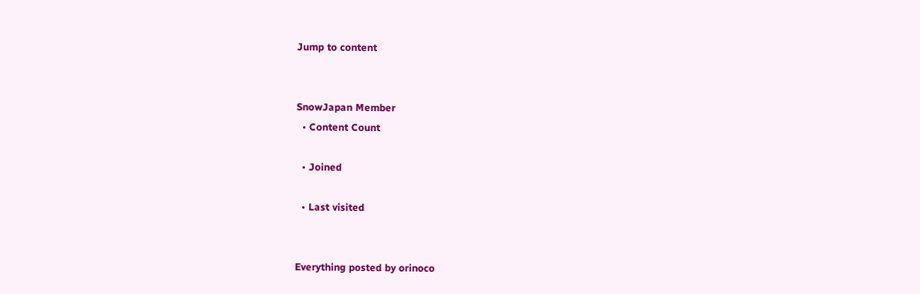Jump to content


SnowJapan Member
  • Content Count

  • Joined

  • Last visited


Everything posted by orinoco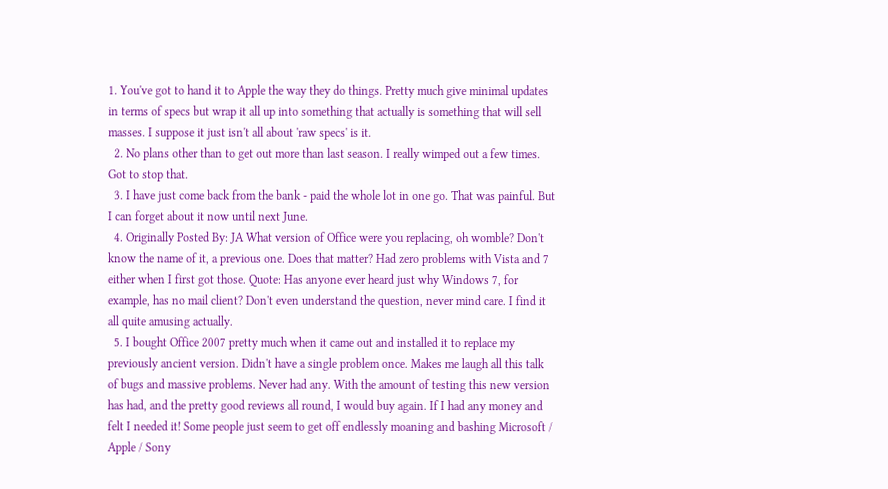1. You've got to hand it to Apple the way they do things. Pretty much give minimal updates in terms of specs but wrap it all up into something that actually is something that will sell masses. I suppose it just isn't all about 'raw specs' is it.
  2. No plans other than to get out more than last season. I really wimped out a few times. Got to stop that.
  3. I have just come back from the bank - paid the whole lot in one go. That was painful. But I can forget about it now until next June.
  4. Originally Posted By: JA What version of Office were you replacing, oh womble? Don't know the name of it, a previous one. Does that matter? Had zero problems with Vista and 7 either when I first got those. Quote: Has anyone ever heard just why Windows 7, for example, has no mail client? Don't even understand the question, never mind care. I find it all quite amusing actually.
  5. I bought Office 2007 pretty much when it came out and installed it to replace my previously ancient version. Didn't have a single problem once. Makes me laugh all this talk of bugs and massive problems. Never had any. With the amount of testing this new version has had, and the pretty good reviews all round, I would buy again. If I had any money and felt I needed it! Some people just seem to get off endlessly moaning and bashing Microsoft / Apple / Sony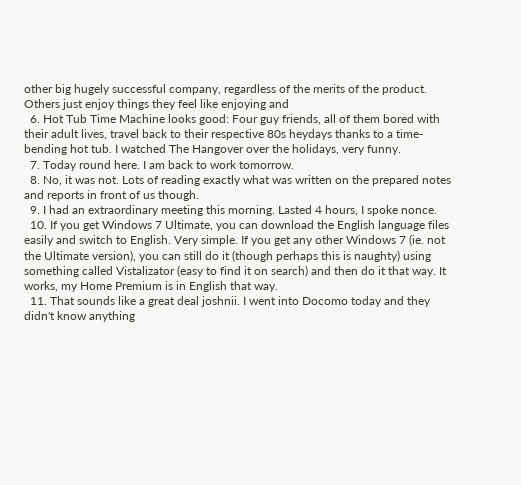other big hugely successful company, regardless of the merits of the product. Others just enjoy things they feel like enjoying and
  6. Hot Tub Time Machine looks good: Four guy friends, all of them bored with their adult lives, travel back to their respective 80s heydays thanks to a time-bending hot tub. I watched The Hangover over the holidays, very funny.
  7. Today round here. I am back to work tomorrow.
  8. No, it was not. Lots of reading exactly what was written on the prepared notes and reports in front of us though.
  9. I had an extraordinary meeting this morning. Lasted 4 hours, I spoke nonce.
  10. If you get Windows 7 Ultimate, you can download the English language files easily and switch to English. Very simple. If you get any other Windows 7 (ie. not the Ultimate version), you can still do it (though perhaps this is naughty) using something called Vistalizator (easy to find it on search) and then do it that way. It works, my Home Premium is in English that way.
  11. That sounds like a great deal joshnii. I went into Docomo today and they didn't know anything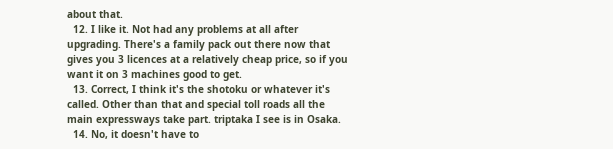about that.
  12. I like it. Not had any problems at all after upgrading. There's a family pack out there now that gives you 3 licences at a relatively cheap price, so if you want it on 3 machines good to get.
  13. Correct, I think it's the shotoku or whatever it's called. Other than that and special toll roads all the main expressways take part. triptaka I see is in Osaka.
  14. No, it doesn't have to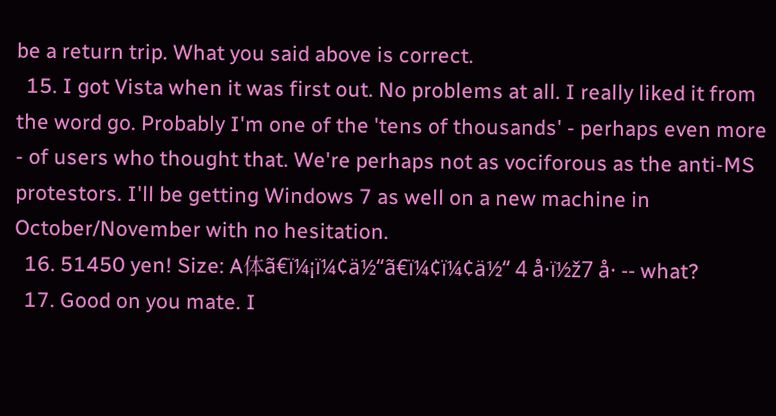be a return trip. What you said above is correct.
  15. I got Vista when it was first out. No problems at all. I really liked it from the word go. Probably I'm one of the 'tens of thousands' - perhaps even more - of users who thought that. We're perhaps not as vociforous as the anti-MS protestors. I'll be getting Windows 7 as well on a new machine in October/November with no hesitation.
  16. 51450 yen! Size: A体ã€ï¼¡ï¼¢ä½“ã€ï¼¢ï¼¢ä½“ 4 å·ï½ž7 å· -- what?
  17. Good on you mate. I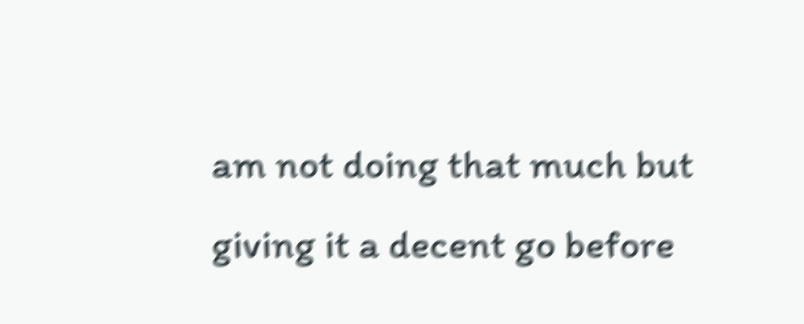am not doing that much but giving it a decent go before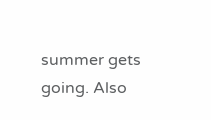summer gets going. Also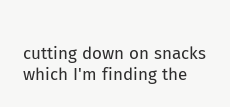cutting down on snacks which I'm finding the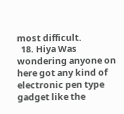most difficult.
  18. Hiya Was wondering anyone on here got any kind of electronic pen type gadget like the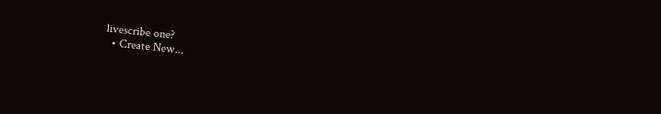livescribe one?
  • Create New...